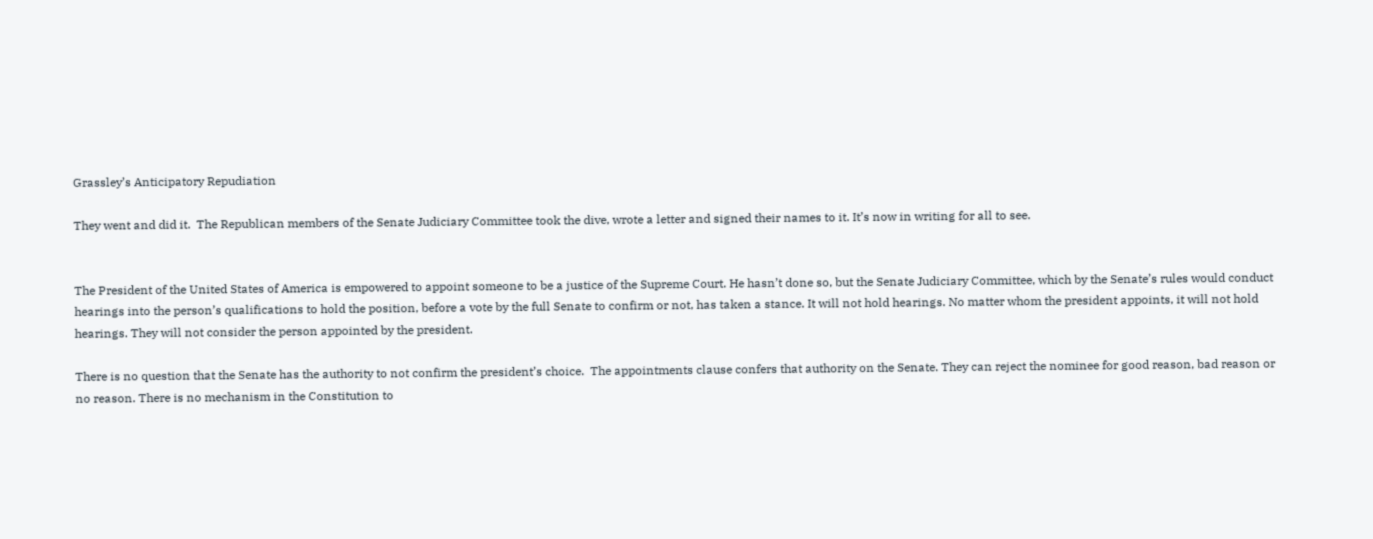Grassley’s Anticipatory Repudiation

They went and did it.  The Republican members of the Senate Judiciary Committee took the dive, wrote a letter and signed their names to it. It’s now in writing for all to see.


The President of the United States of America is empowered to appoint someone to be a justice of the Supreme Court. He hasn’t done so, but the Senate Judiciary Committee, which by the Senate’s rules would conduct hearings into the person’s qualifications to hold the position, before a vote by the full Senate to confirm or not, has taken a stance. It will not hold hearings. No matter whom the president appoints, it will not hold hearings. They will not consider the person appointed by the president.

There is no question that the Senate has the authority to not confirm the president’s choice.  The appointments clause confers that authority on the Senate. They can reject the nominee for good reason, bad reason or no reason. There is no mechanism in the Constitution to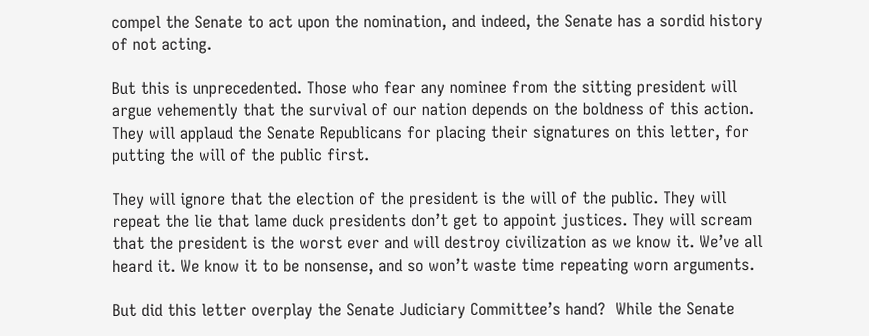compel the Senate to act upon the nomination, and indeed, the Senate has a sordid history of not acting.

But this is unprecedented. Those who fear any nominee from the sitting president will argue vehemently that the survival of our nation depends on the boldness of this action.  They will applaud the Senate Republicans for placing their signatures on this letter, for putting the will of the public first.

They will ignore that the election of the president is the will of the public. They will repeat the lie that lame duck presidents don’t get to appoint justices. They will scream that the president is the worst ever and will destroy civilization as we know it. We’ve all heard it. We know it to be nonsense, and so won’t waste time repeating worn arguments.

But did this letter overplay the Senate Judiciary Committee’s hand?  While the Senate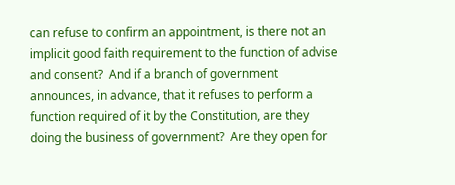can refuse to confirm an appointment, is there not an implicit good faith requirement to the function of advise and consent?  And if a branch of government announces, in advance, that it refuses to perform a function required of it by the Constitution, are they doing the business of government?  Are they open for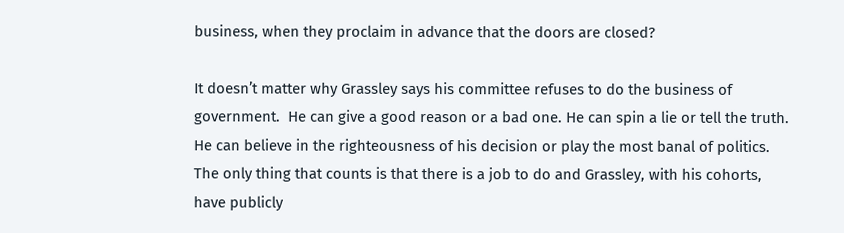business, when they proclaim in advance that the doors are closed?

It doesn’t matter why Grassley says his committee refuses to do the business of government.  He can give a good reason or a bad one. He can spin a lie or tell the truth. He can believe in the righteousness of his decision or play the most banal of politics. The only thing that counts is that there is a job to do and Grassley, with his cohorts, have publicly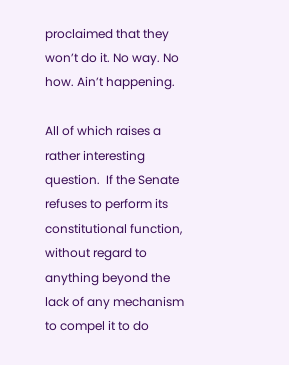proclaimed that they won’t do it. No way. No how. Ain’t happening.

All of which raises a rather interesting question.  If the Senate refuses to perform its constitutional function, without regard to anything beyond the lack of any mechanism to compel it to do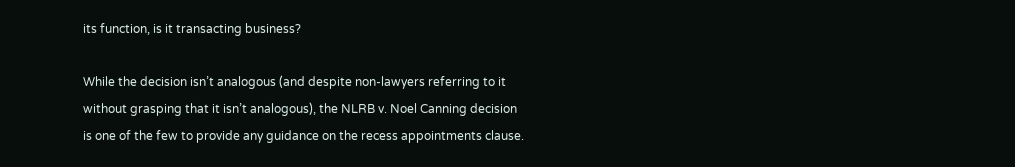its function, is it transacting business?

While the decision isn’t analogous (and despite non-lawyers referring to it without grasping that it isn’t analogous), the NLRB v. Noel Canning decision is one of the few to provide any guidance on the recess appointments clause.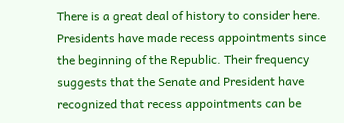There is a great deal of history to consider here. Presidents have made recess appointments since the beginning of the Republic. Their frequency suggests that the Senate and President have recognized that recess appointments can be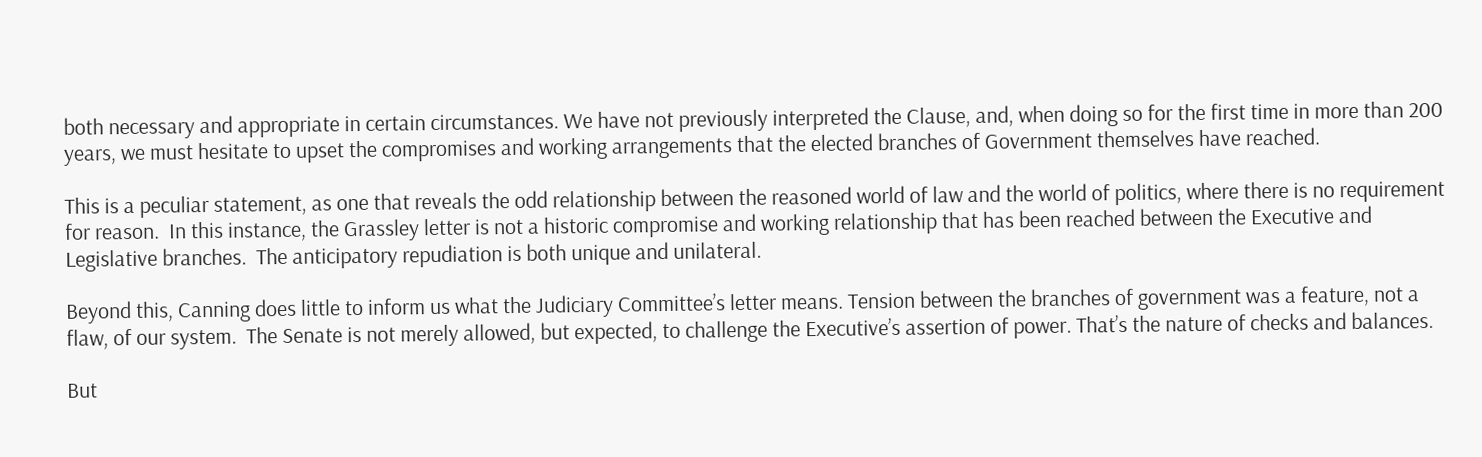both necessary and appropriate in certain circumstances. We have not previously interpreted the Clause, and, when doing so for the first time in more than 200 years, we must hesitate to upset the compromises and working arrangements that the elected branches of Government themselves have reached.

This is a peculiar statement, as one that reveals the odd relationship between the reasoned world of law and the world of politics, where there is no requirement for reason.  In this instance, the Grassley letter is not a historic compromise and working relationship that has been reached between the Executive and Legislative branches.  The anticipatory repudiation is both unique and unilateral.

Beyond this, Canning does little to inform us what the Judiciary Committee’s letter means. Tension between the branches of government was a feature, not a flaw, of our system.  The Senate is not merely allowed, but expected, to challenge the Executive’s assertion of power. That’s the nature of checks and balances.

But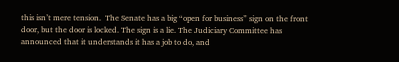this isn’t mere tension.  The Senate has a big “open for business” sign on the front door, but the door is locked. The sign is a lie. The Judiciary Committee has announced that it understands it has a job to do, and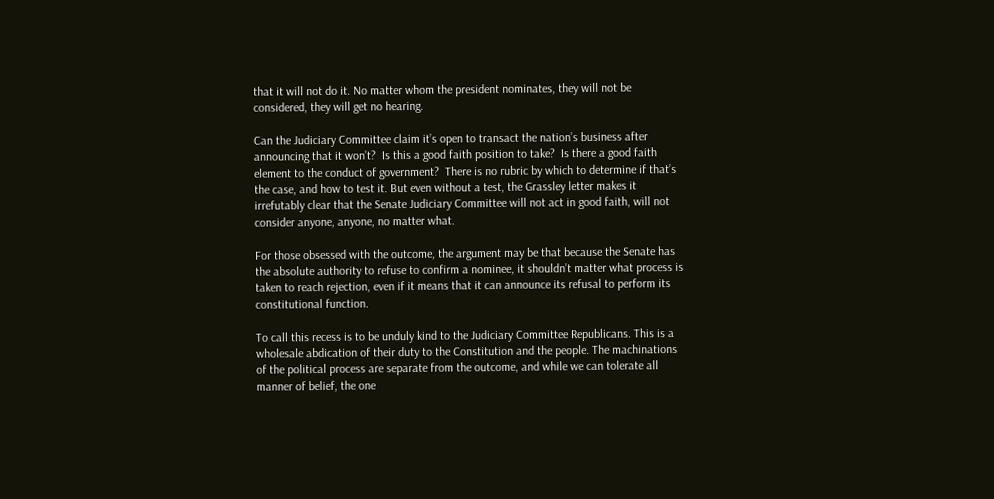that it will not do it. No matter whom the president nominates, they will not be considered, they will get no hearing.

Can the Judiciary Committee claim it’s open to transact the nation’s business after announcing that it won’t?  Is this a good faith position to take?  Is there a good faith element to the conduct of government?  There is no rubric by which to determine if that’s the case, and how to test it. But even without a test, the Grassley letter makes it irrefutably clear that the Senate Judiciary Committee will not act in good faith, will not consider anyone, anyone, no matter what.

For those obsessed with the outcome, the argument may be that because the Senate has the absolute authority to refuse to confirm a nominee, it shouldn’t matter what process is taken to reach rejection, even if it means that it can announce its refusal to perform its constitutional function.

To call this recess is to be unduly kind to the Judiciary Committee Republicans. This is a wholesale abdication of their duty to the Constitution and the people. The machinations of the political process are separate from the outcome, and while we can tolerate all manner of belief, the one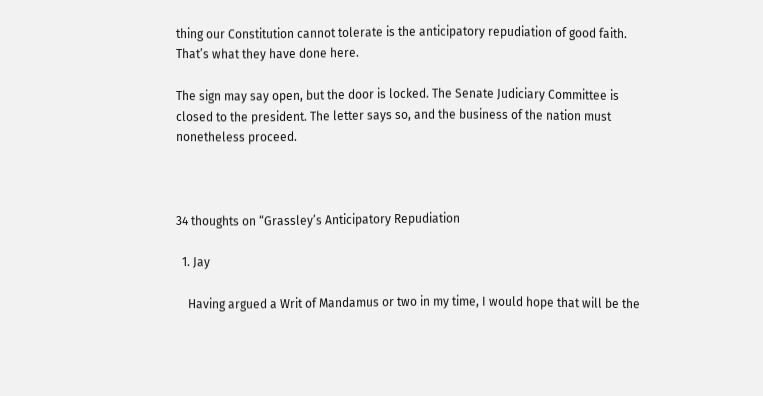thing our Constitution cannot tolerate is the anticipatory repudiation of good faith. That’s what they have done here.

The sign may say open, but the door is locked. The Senate Judiciary Committee is closed to the president. The letter says so, and the business of the nation must nonetheless proceed.



34 thoughts on “Grassley’s Anticipatory Repudiation

  1. Jay

    Having argued a Writ of Mandamus or two in my time, I would hope that will be the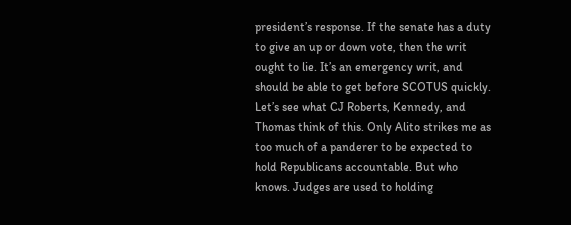president’s response. If the senate has a duty to give an up or down vote, then the writ ought to lie. It’s an emergency writ, and should be able to get before SCOTUS quickly. Let’s see what CJ Roberts, Kennedy, and Thomas think of this. Only Alito strikes me as too much of a panderer to be expected to hold Republicans accountable. But who knows. Judges are used to holding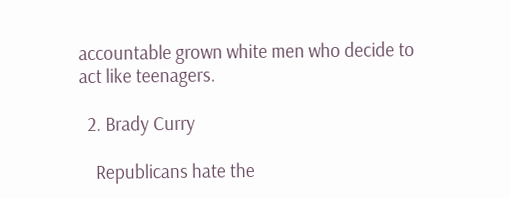accountable grown white men who decide to act like teenagers.

  2. Brady Curry

    Republicans hate the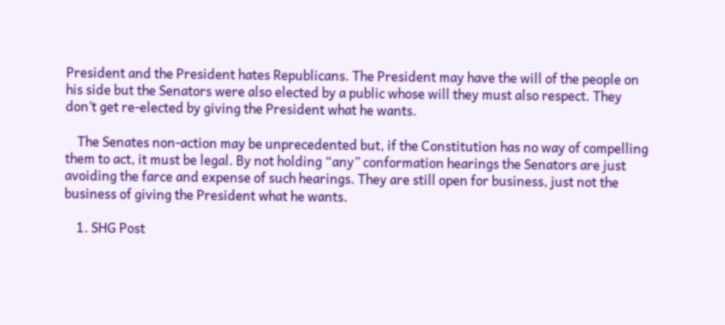President and the President hates Republicans. The President may have the will of the people on his side but the Senators were also elected by a public whose will they must also respect. They don’t get re-elected by giving the President what he wants.

    The Senates non-action may be unprecedented but, if the Constitution has no way of compelling them to act, it must be legal. By not holding “any” conformation hearings the Senators are just avoiding the farce and expense of such hearings. They are still open for business, just not the business of giving the President what he wants.

    1. SHG Post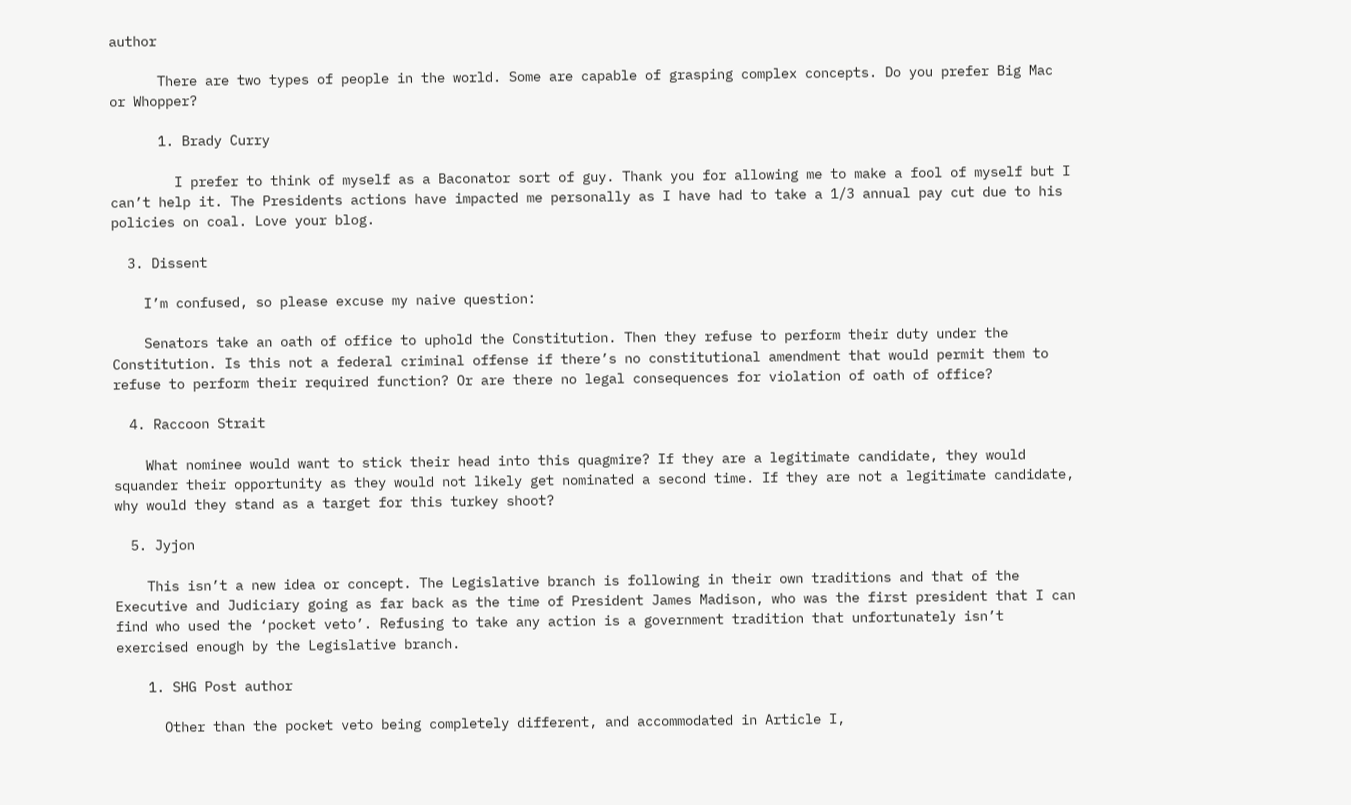author

      There are two types of people in the world. Some are capable of grasping complex concepts. Do you prefer Big Mac or Whopper?

      1. Brady Curry

        I prefer to think of myself as a Baconator sort of guy. Thank you for allowing me to make a fool of myself but I can’t help it. The Presidents actions have impacted me personally as I have had to take a 1/3 annual pay cut due to his policies on coal. Love your blog.

  3. Dissent

    I’m confused, so please excuse my naive question:

    Senators take an oath of office to uphold the Constitution. Then they refuse to perform their duty under the Constitution. Is this not a federal criminal offense if there’s no constitutional amendment that would permit them to refuse to perform their required function? Or are there no legal consequences for violation of oath of office?

  4. Raccoon Strait

    What nominee would want to stick their head into this quagmire? If they are a legitimate candidate, they would squander their opportunity as they would not likely get nominated a second time. If they are not a legitimate candidate, why would they stand as a target for this turkey shoot?

  5. Jyjon

    This isn’t a new idea or concept. The Legislative branch is following in their own traditions and that of the Executive and Judiciary going as far back as the time of President James Madison, who was the first president that I can find who used the ‘pocket veto’. Refusing to take any action is a government tradition that unfortunately isn’t exercised enough by the Legislative branch.

    1. SHG Post author

      Other than the pocket veto being completely different, and accommodated in Article I,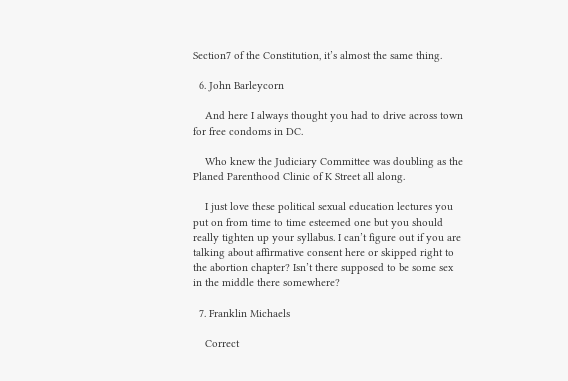Section7 of the Constitution, it’s almost the same thing.

  6. John Barleycorn

    And here I always thought you had to drive across town for free condoms in DC.

    Who knew the Judiciary Committee was doubling as the Planed Parenthood Clinic of K Street all along.

    I just love these political sexual education lectures you put on from time to time esteemed one but you should really tighten up your syllabus. I can’t figure out if you are talking about affirmative consent here or skipped right to the abortion chapter? Isn’t there supposed to be some sex in the middle there somewhere?

  7. Franklin Michaels

    Correct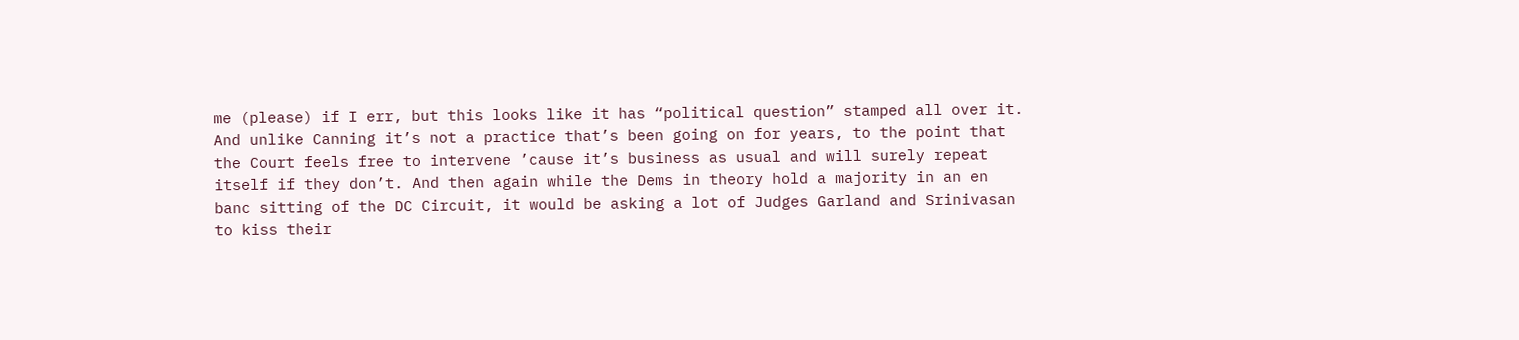me (please) if I err, but this looks like it has “political question” stamped all over it. And unlike Canning it’s not a practice that’s been going on for years, to the point that the Court feels free to intervene ’cause it’s business as usual and will surely repeat itself if they don’t. And then again while the Dems in theory hold a majority in an en banc sitting of the DC Circuit, it would be asking a lot of Judges Garland and Srinivasan to kiss their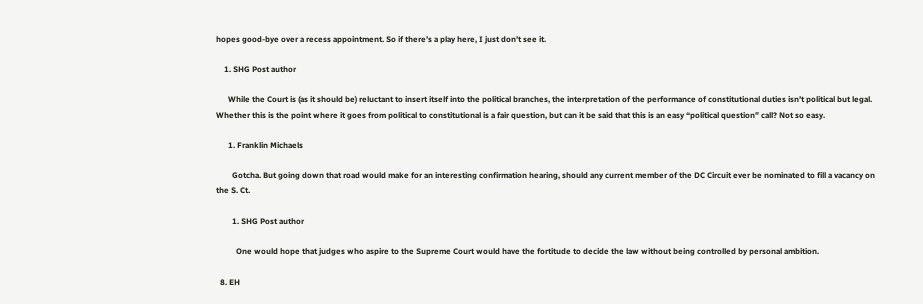hopes good-bye over a recess appointment. So if there’s a play here, I just don’t see it.

    1. SHG Post author

      While the Court is (as it should be) reluctant to insert itself into the political branches, the interpretation of the performance of constitutional duties isn’t political but legal. Whether this is the point where it goes from political to constitutional is a fair question, but can it be said that this is an easy “political question” call? Not so easy.

      1. Franklin Michaels

        Gotcha. But going down that road would make for an interesting confirmation hearing, should any current member of the DC Circuit ever be nominated to fill a vacancy on the S. Ct.

        1. SHG Post author

          One would hope that judges who aspire to the Supreme Court would have the fortitude to decide the law without being controlled by personal ambition.

  8. EH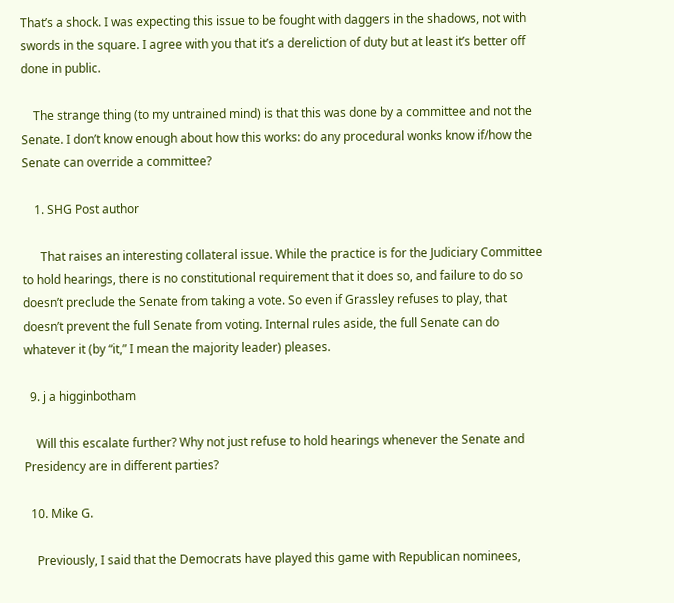That’s a shock. I was expecting this issue to be fought with daggers in the shadows, not with swords in the square. I agree with you that it’s a dereliction of duty but at least it’s better off done in public.

    The strange thing (to my untrained mind) is that this was done by a committee and not the Senate. I don’t know enough about how this works: do any procedural wonks know if/how the Senate can override a committee?

    1. SHG Post author

      That raises an interesting collateral issue. While the practice is for the Judiciary Committee to hold hearings, there is no constitutional requirement that it does so, and failure to do so doesn’t preclude the Senate from taking a vote. So even if Grassley refuses to play, that doesn’t prevent the full Senate from voting. Internal rules aside, the full Senate can do whatever it (by “it,” I mean the majority leader) pleases.

  9. j a higginbotham

    Will this escalate further? Why not just refuse to hold hearings whenever the Senate and Presidency are in different parties?

  10. Mike G.

    Previously, I said that the Democrats have played this game with Republican nominees,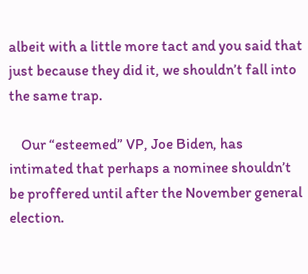albeit with a little more tact and you said that just because they did it, we shouldn’t fall into the same trap.

    Our “esteemed” VP, Joe Biden, has intimated that perhaps a nominee shouldn’t be proffered until after the November general election.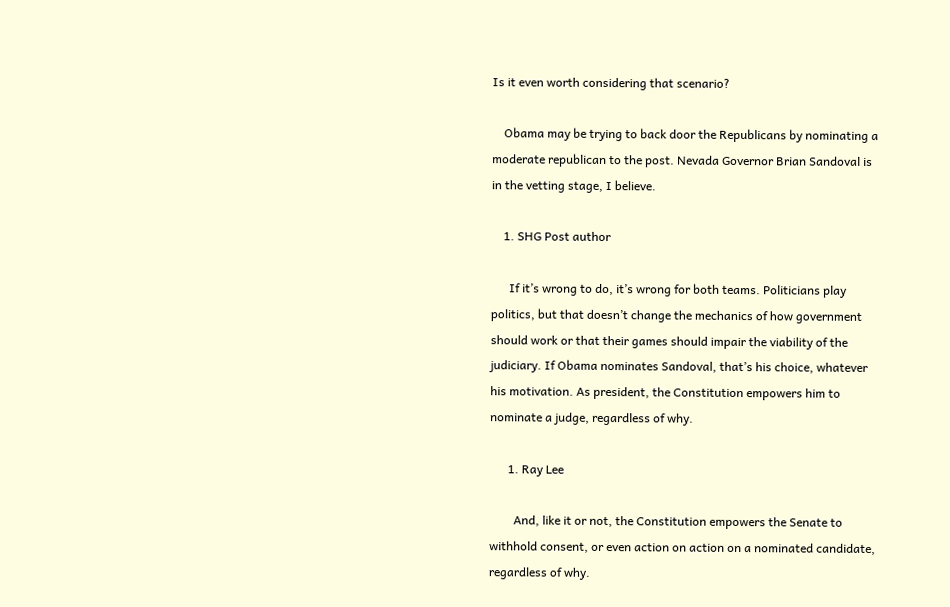Is it even worth considering that scenario?

    Obama may be trying to back door the Republicans by nominating a moderate republican to the post. Nevada Governor Brian Sandoval is in the vetting stage, I believe.

    1. SHG Post author

      If it’s wrong to do, it’s wrong for both teams. Politicians play politics, but that doesn’t change the mechanics of how government should work or that their games should impair the viability of the judiciary. If Obama nominates Sandoval, that’s his choice, whatever his motivation. As president, the Constitution empowers him to nominate a judge, regardless of why.

      1. Ray Lee

        And, like it or not, the Constitution empowers the Senate to withhold consent, or even action on action on a nominated candidate, regardless of why.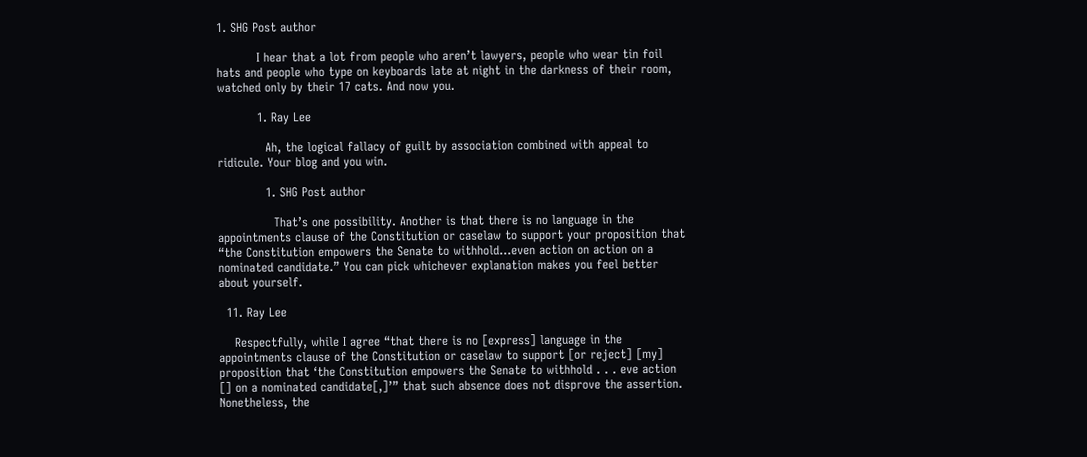1. SHG Post author

          I hear that a lot from people who aren’t lawyers, people who wear tin foil hats and people who type on keyboards late at night in the darkness of their room, watched only by their 17 cats. And now you.

          1. Ray Lee

            Ah, the logical fallacy of guilt by association combined with appeal to ridicule. Your blog and you win.

            1. SHG Post author

              That’s one possibility. Another is that there is no language in the appointments clause of the Constitution or caselaw to support your proposition that “the Constitution empowers the Senate to withhold…even action on action on a nominated candidate.” You can pick whichever explanation makes you feel better about yourself.

  11. Ray Lee

    Respectfully, while I agree “that there is no [express] language in the appointments clause of the Constitution or caselaw to support [or reject] [my] proposition that ‘the Constitution empowers the Senate to withhold . . . eve action [] on a nominated candidate[,]’” that such absence does not disprove the assertion. Nonetheless, the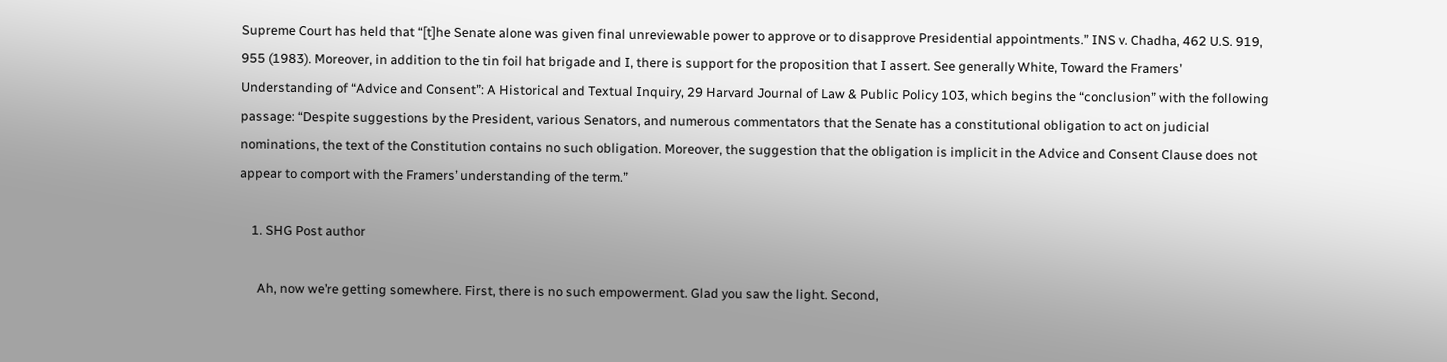Supreme Court has held that “[t]he Senate alone was given final unreviewable power to approve or to disapprove Presidential appointments.” INS v. Chadha, 462 U.S. 919, 955 (1983). Moreover, in addition to the tin foil hat brigade and I, there is support for the proposition that I assert. See generally White, Toward the Framers’ Understanding of “Advice and Consent”: A Historical and Textual Inquiry, 29 Harvard Journal of Law & Public Policy 103, which begins the “conclusion” with the following passage: “Despite suggestions by the President, various Senators, and numerous commentators that the Senate has a constitutional obligation to act on judicial nominations, the text of the Constitution contains no such obligation. Moreover, the suggestion that the obligation is implicit in the Advice and Consent Clause does not appear to comport with the Framers’ understanding of the term.”

    1. SHG Post author

      Ah, now we’re getting somewhere. First, there is no such empowerment. Glad you saw the light. Second,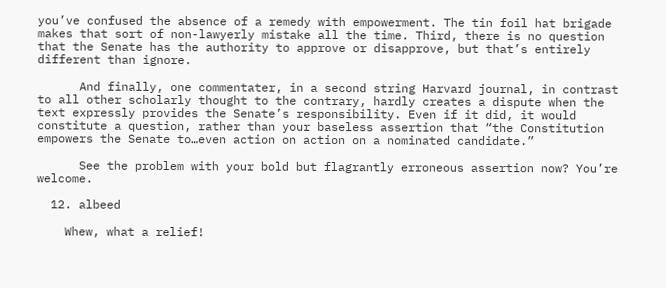you’ve confused the absence of a remedy with empowerment. The tin foil hat brigade makes that sort of non-lawyerly mistake all the time. Third, there is no question that the Senate has the authority to approve or disapprove, but that’s entirely different than ignore.

      And finally, one commentater, in a second string Harvard journal, in contrast to all other scholarly thought to the contrary, hardly creates a dispute when the text expressly provides the Senate’s responsibility. Even if it did, it would constitute a question, rather than your baseless assertion that “the Constitution empowers the Senate to…even action on action on a nominated candidate.”

      See the problem with your bold but flagrantly erroneous assertion now? You’re welcome.

  12. albeed

    Whew, what a relief!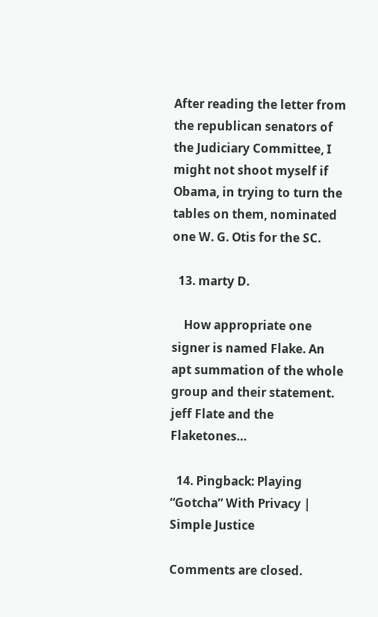After reading the letter from the republican senators of the Judiciary Committee, I might not shoot myself if Obama, in trying to turn the tables on them, nominated one W. G. Otis for the SC.

  13. marty D.

    How appropriate one signer is named Flake. An apt summation of the whole group and their statement. jeff Flate and the Flaketones…

  14. Pingback: Playing “Gotcha” With Privacy | Simple Justice

Comments are closed.